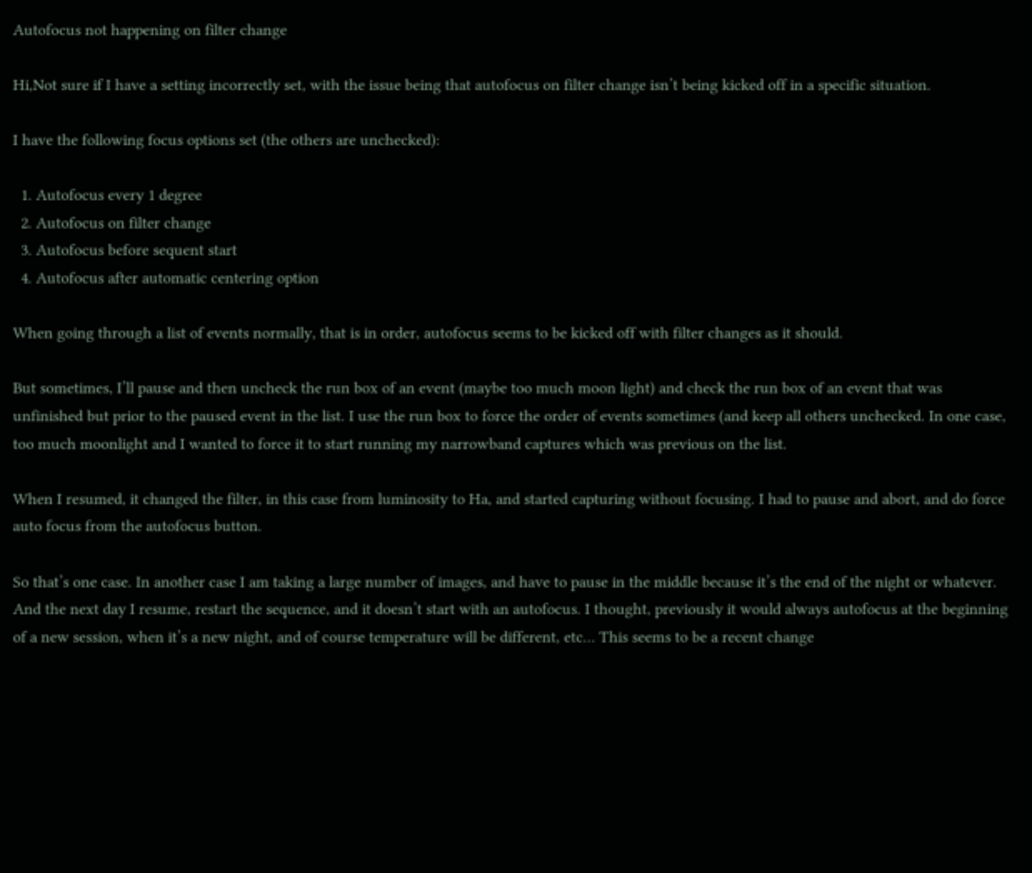Autofocus not happening on filter change

Hi,Not sure if I have a setting incorrectly set, with the issue being that autofocus on filter change isn’t being kicked off in a specific situation.

I have the following focus options set (the others are unchecked):

  1. Autofocus every 1 degree
  2. Autofocus on filter change
  3. Autofocus before sequent start
  4. Autofocus after automatic centering option

When going through a list of events normally, that is in order, autofocus seems to be kicked off with filter changes as it should.

But sometimes, I’ll pause and then uncheck the run box of an event (maybe too much moon light) and check the run box of an event that was unfinished but prior to the paused event in the list. I use the run box to force the order of events sometimes (and keep all others unchecked. In one case, too much moonlight and I wanted to force it to start running my narrowband captures which was previous on the list.

When I resumed, it changed the filter, in this case from luminosity to Ha, and started capturing without focusing. I had to pause and abort, and do force auto focus from the autofocus button.

So that’s one case. In another case I am taking a large number of images, and have to pause in the middle because it’s the end of the night or whatever. And the next day I resume, restart the sequence, and it doesn’t start with an autofocus. I thought, previously it would always autofocus at the beginning of a new session, when it’s a new night, and of course temperature will be different, etc… This seems to be a recent change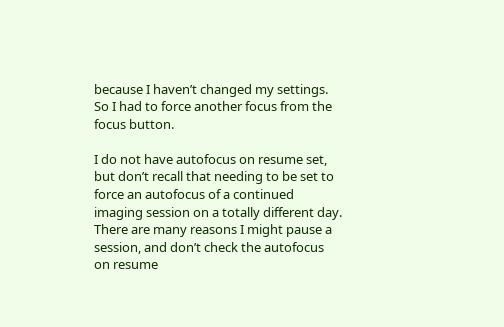because I haven’t changed my settings. So I had to force another focus from the focus button.

I do not have autofocus on resume set, but don’t recall that needing to be set to force an autofocus of a continued imaging session on a totally different day. There are many reasons I might pause a session, and don’t check the autofocus on resume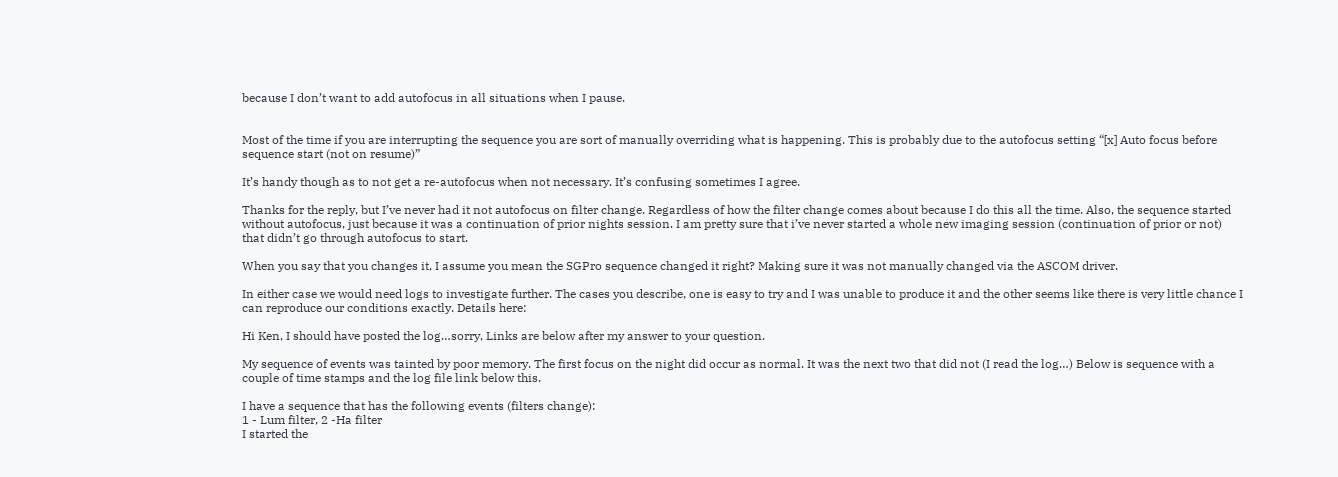because I don’t want to add autofocus in all situations when I pause.


Most of the time if you are interrupting the sequence you are sort of manually overriding what is happening. This is probably due to the autofocus setting “[x] Auto focus before sequence start (not on resume)”

It’s handy though as to not get a re-autofocus when not necessary. It’s confusing sometimes I agree.

Thanks for the reply, but I’ve never had it not autofocus on filter change. Regardless of how the filter change comes about because I do this all the time. Also, the sequence started without autofocus, just because it was a continuation of prior nights session. I am pretty sure that i’ve never started a whole new imaging session (continuation of prior or not) that didn’t go through autofocus to start.

When you say that you changes it, I assume you mean the SGPro sequence changed it right? Making sure it was not manually changed via the ASCOM driver.

In either case we would need logs to investigate further. The cases you describe, one is easy to try and I was unable to produce it and the other seems like there is very little chance I can reproduce our conditions exactly. Details here:

Hi Ken, I should have posted the log…sorry, Links are below after my answer to your question.

My sequence of events was tainted by poor memory. The first focus on the night did occur as normal. It was the next two that did not (I read the log…) Below is sequence with a couple of time stamps and the log file link below this.

I have a sequence that has the following events (filters change):
1 - Lum filter, 2 -Ha filter
I started the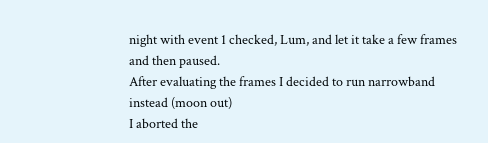night with event 1 checked, Lum, and let it take a few frames and then paused.
After evaluating the frames I decided to run narrowband instead (moon out)
I aborted the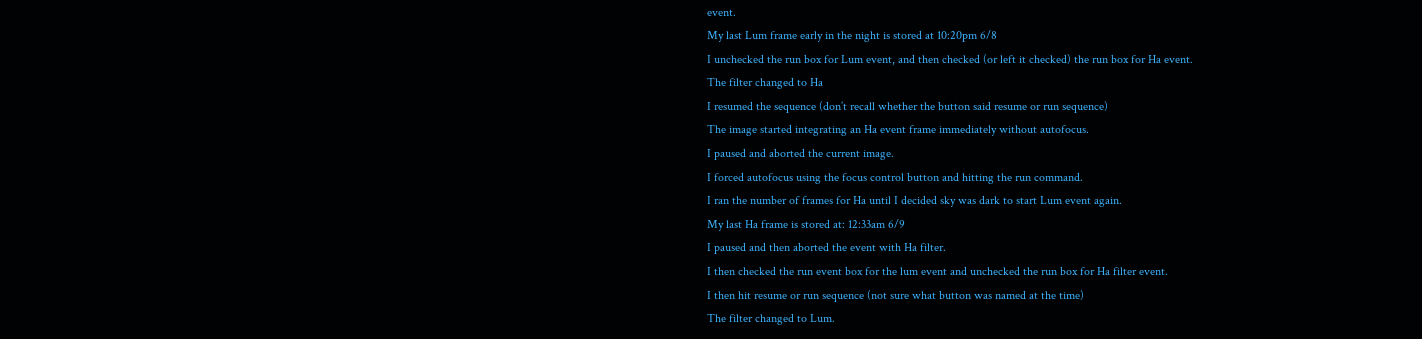event.
My last Lum frame early in the night is stored at 10:20pm 6/8
I unchecked the run box for Lum event, and then checked (or left it checked) the run box for Ha event.
The filter changed to Ha
I resumed the sequence (don’t recall whether the button said resume or run sequence)
The image started integrating an Ha event frame immediately without autofocus.
I paused and aborted the current image.
I forced autofocus using the focus control button and hitting the run command.
I ran the number of frames for Ha until I decided sky was dark to start Lum event again.
My last Ha frame is stored at: 12:33am 6/9
I paused and then aborted the event with Ha filter.
I then checked the run event box for the lum event and unchecked the run box for Ha filter event.
I then hit resume or run sequence (not sure what button was named at the time)
The filter changed to Lum.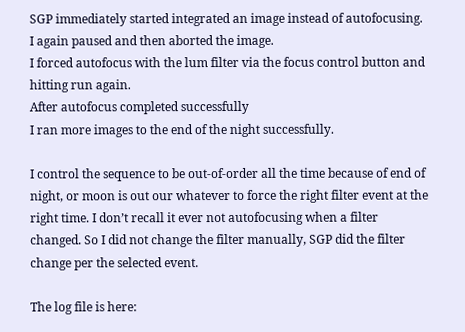SGP immediately started integrated an image instead of autofocusing.
I again paused and then aborted the image.
I forced autofocus with the lum filter via the focus control button and hitting run again.
After autofocus completed successfully
I ran more images to the end of the night successfully.

I control the sequence to be out-of-order all the time because of end of night, or moon is out our whatever to force the right filter event at the right time. I don’t recall it ever not autofocusing when a filter changed. So I did not change the filter manually, SGP did the filter change per the selected event.

The log file is here: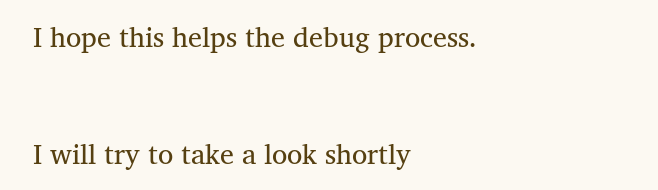I hope this helps the debug process.


I will try to take a look shortly